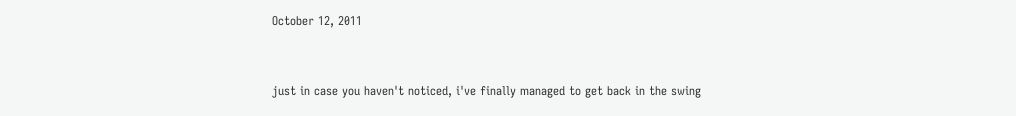October 12, 2011


just in case you haven't noticed, i've finally managed to get back in the swing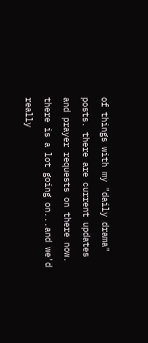of things with my "daily drama" posts. there are current updates and prayer requests on there now. there is a lot going on...and we'd really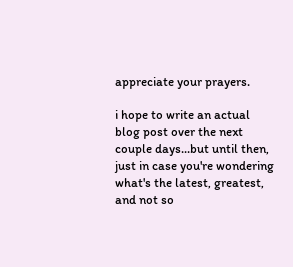appreciate your prayers.

i hope to write an actual blog post over the next couple days...but until then, just in case you're wondering what's the latest, greatest, and not so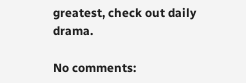greatest, check out daily drama.

No comments: